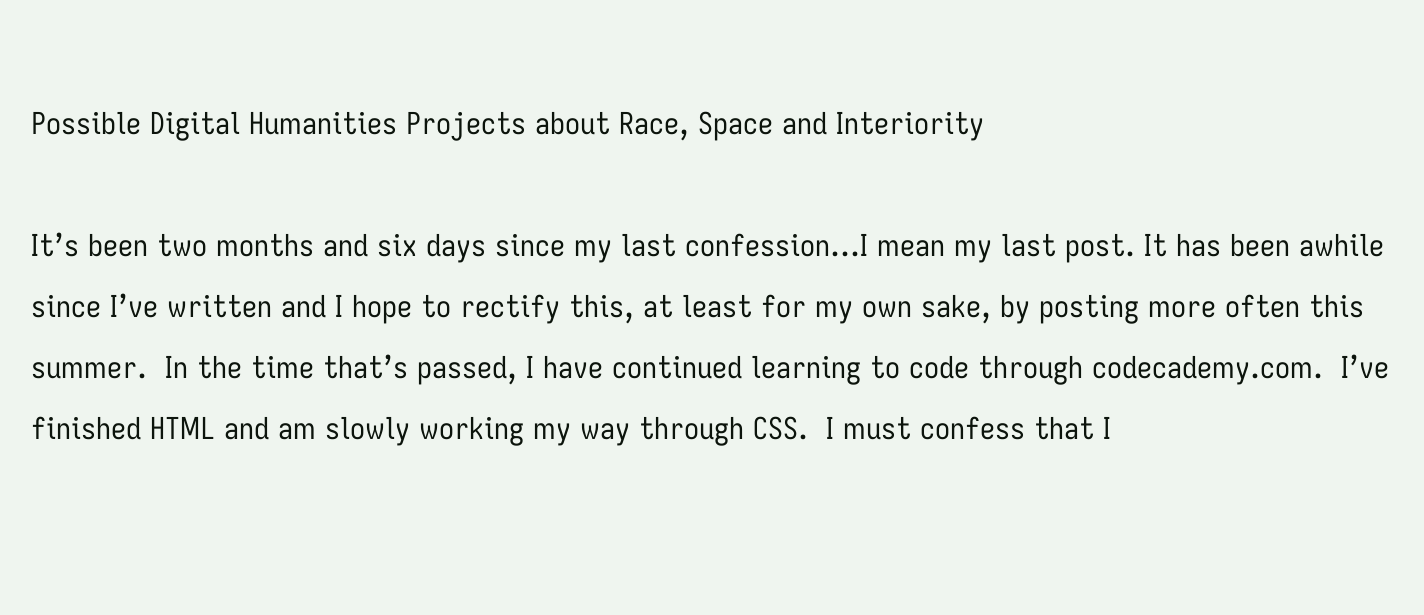Possible Digital Humanities Projects about Race, Space and Interiority

It’s been two months and six days since my last confession…I mean my last post. It has been awhile since I’ve written and I hope to rectify this, at least for my own sake, by posting more often this summer.  In the time that’s passed, I have continued learning to code through codecademy.com.  I’ve finished HTML and am slowly working my way through CSS.  I must confess that I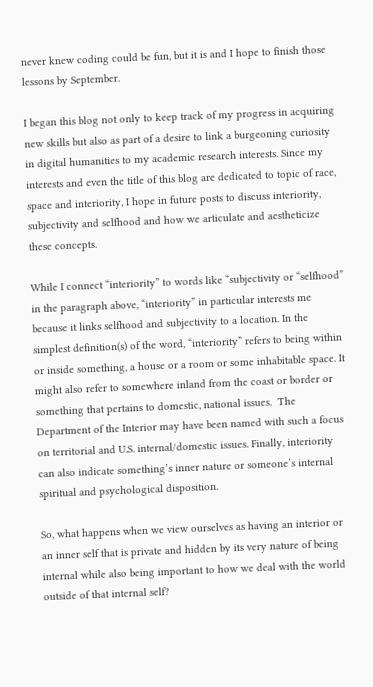never knew coding could be fun, but it is and I hope to finish those lessons by September.

I began this blog not only to keep track of my progress in acquiring new skills but also as part of a desire to link a burgeoning curiosity in digital humanities to my academic research interests. Since my interests and even the title of this blog are dedicated to topic of race, space and interiority, I hope in future posts to discuss interiority, subjectivity and selfhood and how we articulate and aestheticize these concepts.

While I connect “interiority” to words like “subjectivity or “selfhood” in the paragraph above, “interiority” in particular interests me because it links selfhood and subjectivity to a location. In the simplest definition(s) of the word, “interiority” refers to being within or inside something, a house or a room or some inhabitable space. It might also refer to somewhere inland from the coast or border or something that pertains to domestic, national issues.  The Department of the Interior may have been named with such a focus on territorial and U.S. internal/domestic issues. Finally, interiority can also indicate something’s inner nature or someone’s internal spiritual and psychological disposition.

So, what happens when we view ourselves as having an interior or an inner self that is private and hidden by its very nature of being internal while also being important to how we deal with the world outside of that internal self?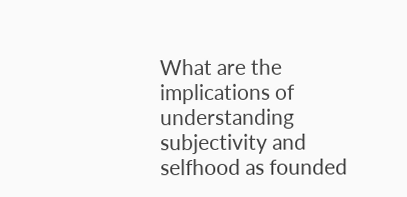What are the implications of understanding subjectivity and selfhood as founded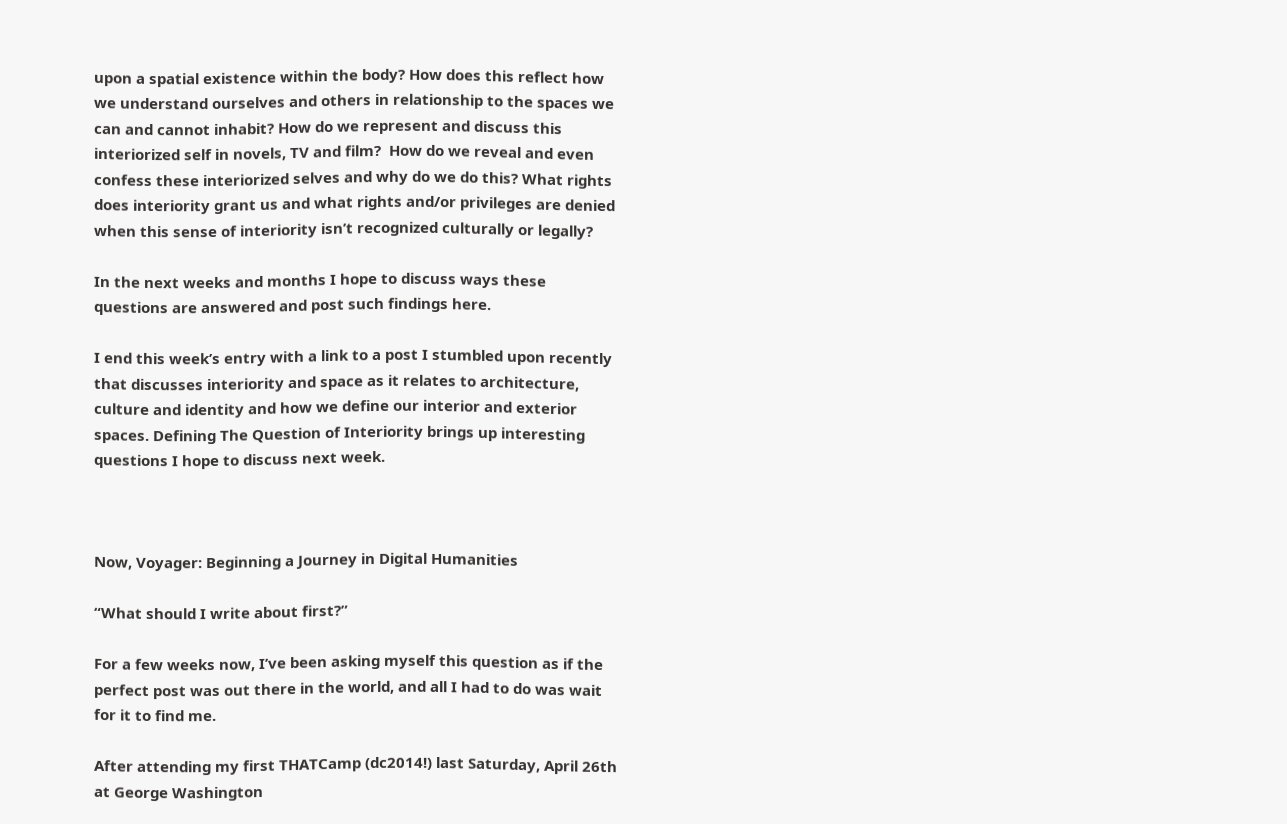upon a spatial existence within the body? How does this reflect how we understand ourselves and others in relationship to the spaces we can and cannot inhabit? How do we represent and discuss this interiorized self in novels, TV and film?  How do we reveal and even confess these interiorized selves and why do we do this? What rights does interiority grant us and what rights and/or privileges are denied when this sense of interiority isn’t recognized culturally or legally?

In the next weeks and months I hope to discuss ways these questions are answered and post such findings here.

I end this week’s entry with a link to a post I stumbled upon recently that discusses interiority and space as it relates to architecture, culture and identity and how we define our interior and exterior spaces. Defining The Question of Interiority brings up interesting questions I hope to discuss next week.



Now, Voyager: Beginning a Journey in Digital Humanities

“What should I write about first?”

For a few weeks now, I’ve been asking myself this question as if the perfect post was out there in the world, and all I had to do was wait for it to find me.

After attending my first THATCamp (dc2014!) last Saturday, April 26th at George Washington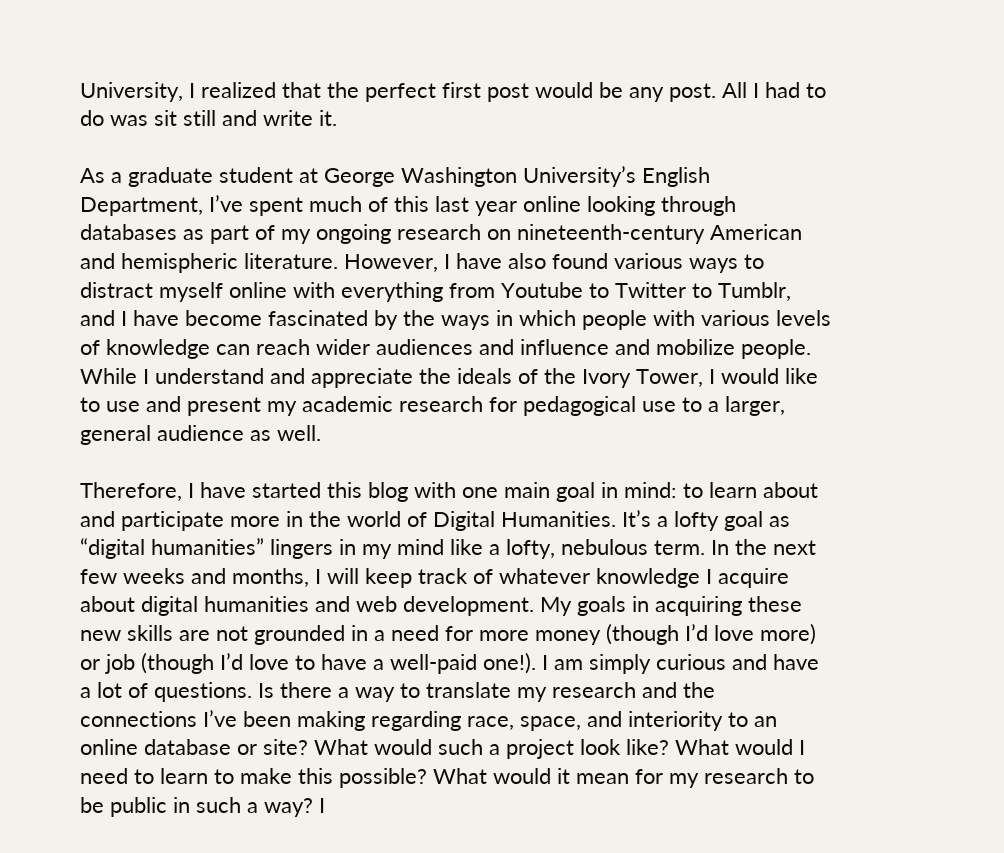University, I realized that the perfect first post would be any post. All I had to do was sit still and write it.

As a graduate student at George Washington University’s English Department, I’ve spent much of this last year online looking through databases as part of my ongoing research on nineteenth-century American and hemispheric literature. However, I have also found various ways to distract myself online with everything from Youtube to Twitter to Tumblr, and I have become fascinated by the ways in which people with various levels of knowledge can reach wider audiences and influence and mobilize people. While I understand and appreciate the ideals of the Ivory Tower, I would like to use and present my academic research for pedagogical use to a larger, general audience as well.

Therefore, I have started this blog with one main goal in mind: to learn about and participate more in the world of Digital Humanities. It’s a lofty goal as “digital humanities” lingers in my mind like a lofty, nebulous term. In the next few weeks and months, I will keep track of whatever knowledge I acquire about digital humanities and web development. My goals in acquiring these new skills are not grounded in a need for more money (though I’d love more) or job (though I’d love to have a well-paid one!). I am simply curious and have a lot of questions. Is there a way to translate my research and the connections I’ve been making regarding race, space, and interiority to an online database or site? What would such a project look like? What would I need to learn to make this possible? What would it mean for my research to be public in such a way? I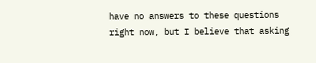have no answers to these questions right now, but I believe that asking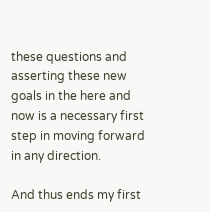these questions and asserting these new goals in the here and now is a necessary first step in moving forward in any direction.

And thus ends my first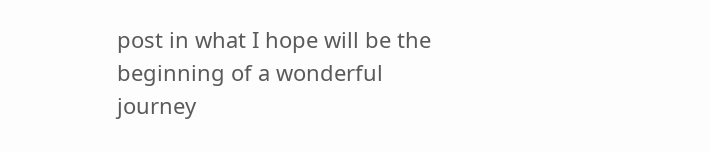post in what I hope will be the beginning of a wonderful journey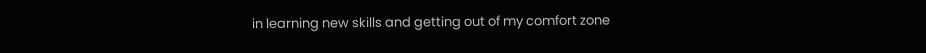in learning new skills and getting out of my comfort zone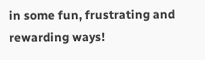in some fun, frustrating and rewarding ways!